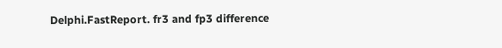Delphi.FastReport. fr3 and fp3 difference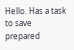Hello. Has a task to save prepared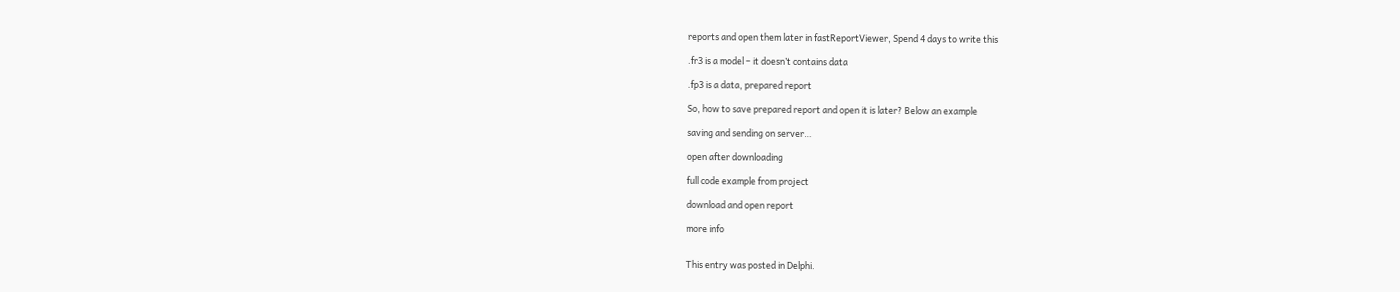reports and open them later in fastReportViewer, Spend 4 days to write this

.fr3 is a model – it doesn’t contains data

.fp3 is a data, prepared report

So, how to save prepared report and open it is later? Below an example

saving and sending on server…

open after downloading

full code example from project

download and open report

more info


This entry was posted in Delphi.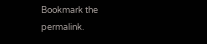Bookmark the permalink.